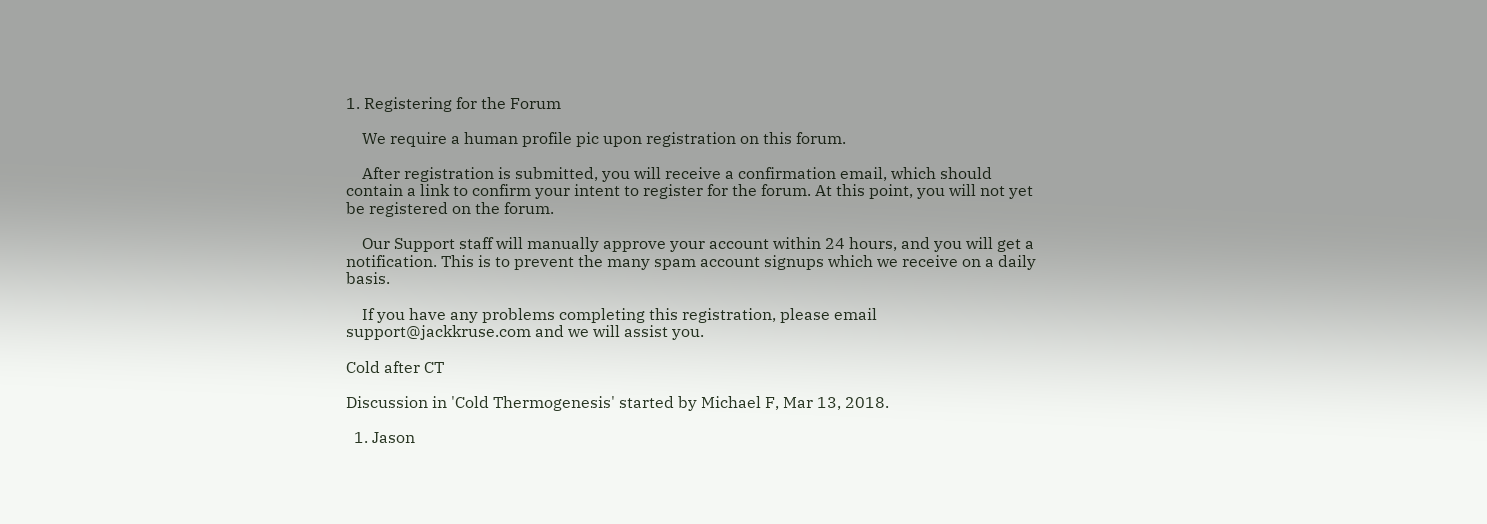1. Registering for the Forum

    We require a human profile pic upon registration on this forum.

    After registration is submitted, you will receive a confirmation email, which should contain a link to confirm your intent to register for the forum. At this point, you will not yet be registered on the forum.

    Our Support staff will manually approve your account within 24 hours, and you will get a notification. This is to prevent the many spam account signups which we receive on a daily basis.

    If you have any problems completing this registration, please email support@jackkruse.com and we will assist you.

Cold after CT

Discussion in 'Cold Thermogenesis' started by Michael F, Mar 13, 2018.

  1. Jason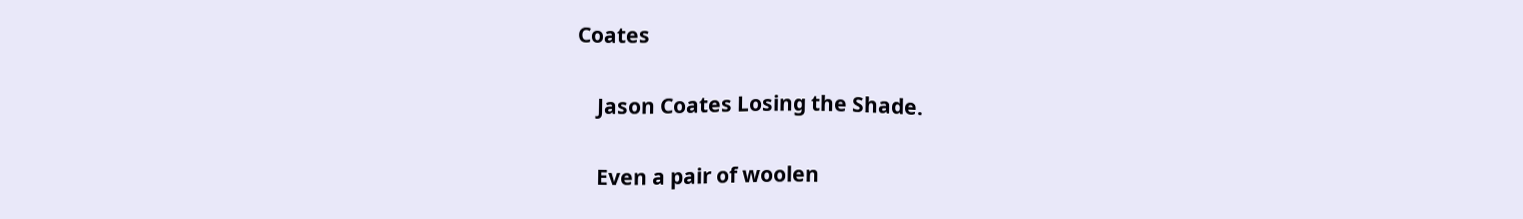Coates

    Jason Coates Losing the Shade.

    Even a pair of woolen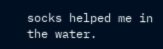socks helped me in the water.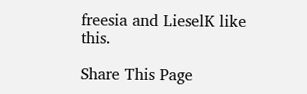freesia and LieselK like this.

Share This Page